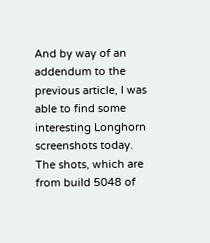And by way of an addendum to the previous article, I was able to find some interesting Longhorn screenshots today. The shots, which are from build 5048 of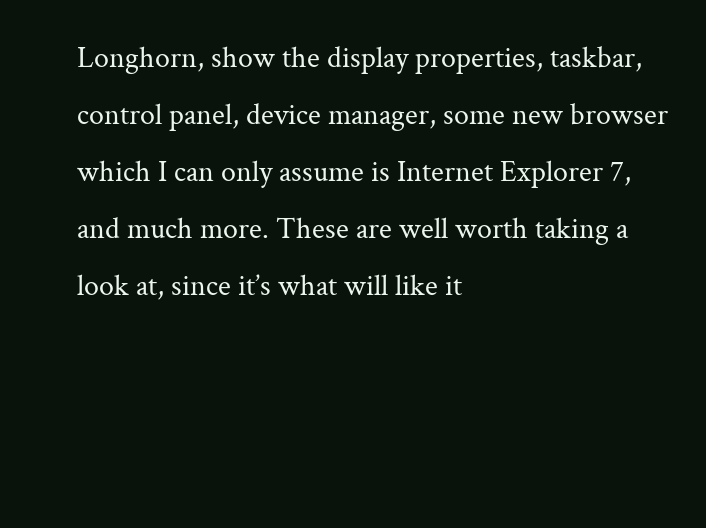Longhorn, show the display properties, taskbar, control panel, device manager, some new browser which I can only assume is Internet Explorer 7, and much more. These are well worth taking a look at, since it’s what will like it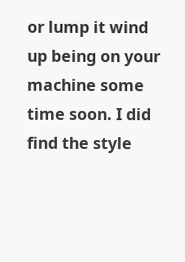or lump it wind up being on your machine some time soon. I did find the style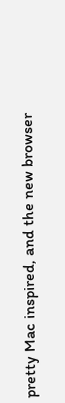pretty Mac inspired, and the new browser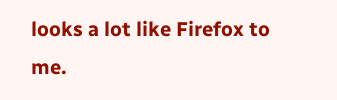looks a lot like Firefox to me.